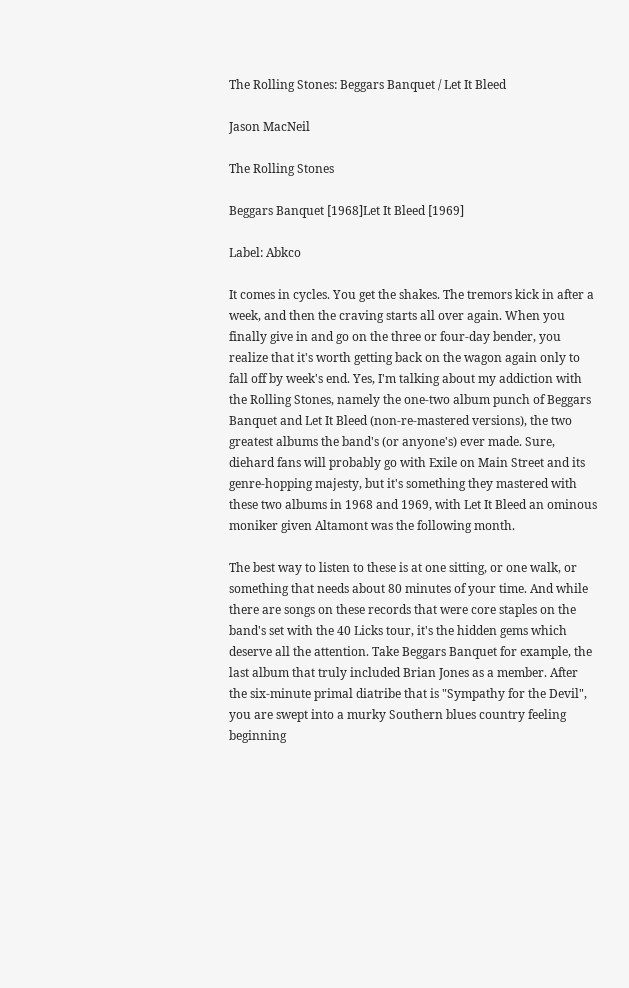The Rolling Stones: Beggars Banquet / Let It Bleed

Jason MacNeil

The Rolling Stones

Beggars Banquet [1968]Let It Bleed [1969]

Label: Abkco

It comes in cycles. You get the shakes. The tremors kick in after a week, and then the craving starts all over again. When you finally give in and go on the three or four-day bender, you realize that it's worth getting back on the wagon again only to fall off by week's end. Yes, I'm talking about my addiction with the Rolling Stones, namely the one-two album punch of Beggars Banquet and Let It Bleed (non-re-mastered versions), the two greatest albums the band's (or anyone's) ever made. Sure, diehard fans will probably go with Exile on Main Street and its genre-hopping majesty, but it's something they mastered with these two albums in 1968 and 1969, with Let It Bleed an ominous moniker given Altamont was the following month.

The best way to listen to these is at one sitting, or one walk, or something that needs about 80 minutes of your time. And while there are songs on these records that were core staples on the band's set with the 40 Licks tour, it's the hidden gems which deserve all the attention. Take Beggars Banquet for example, the last album that truly included Brian Jones as a member. After the six-minute primal diatribe that is "Sympathy for the Devil", you are swept into a murky Southern blues country feeling beginning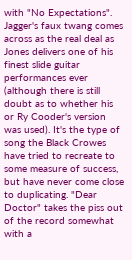with "No Expectations". Jagger's faux twang comes across as the real deal as Jones delivers one of his finest slide guitar performances ever (although there is still doubt as to whether his or Ry Cooder's version was used). It's the type of song the Black Crowes have tried to recreate to some measure of success, but have never come close to duplicating. "Dear Doctor" takes the piss out of the record somewhat with a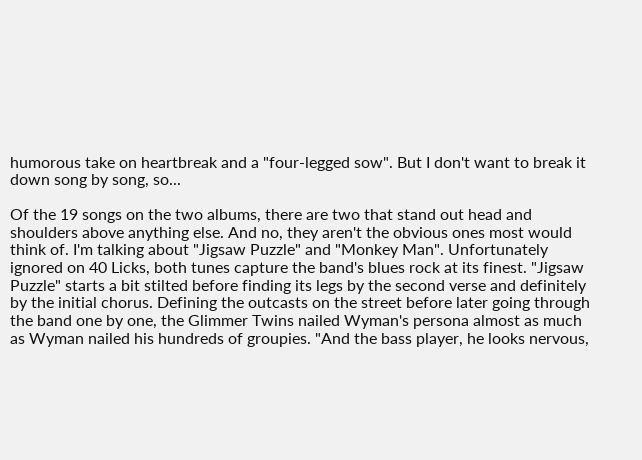humorous take on heartbreak and a "four-legged sow". But I don't want to break it down song by song, so...

Of the 19 songs on the two albums, there are two that stand out head and shoulders above anything else. And no, they aren't the obvious ones most would think of. I'm talking about "Jigsaw Puzzle" and "Monkey Man". Unfortunately ignored on 40 Licks, both tunes capture the band's blues rock at its finest. "Jigsaw Puzzle" starts a bit stilted before finding its legs by the second verse and definitely by the initial chorus. Defining the outcasts on the street before later going through the band one by one, the Glimmer Twins nailed Wyman's persona almost as much as Wyman nailed his hundreds of groupies. "And the bass player, he looks nervous,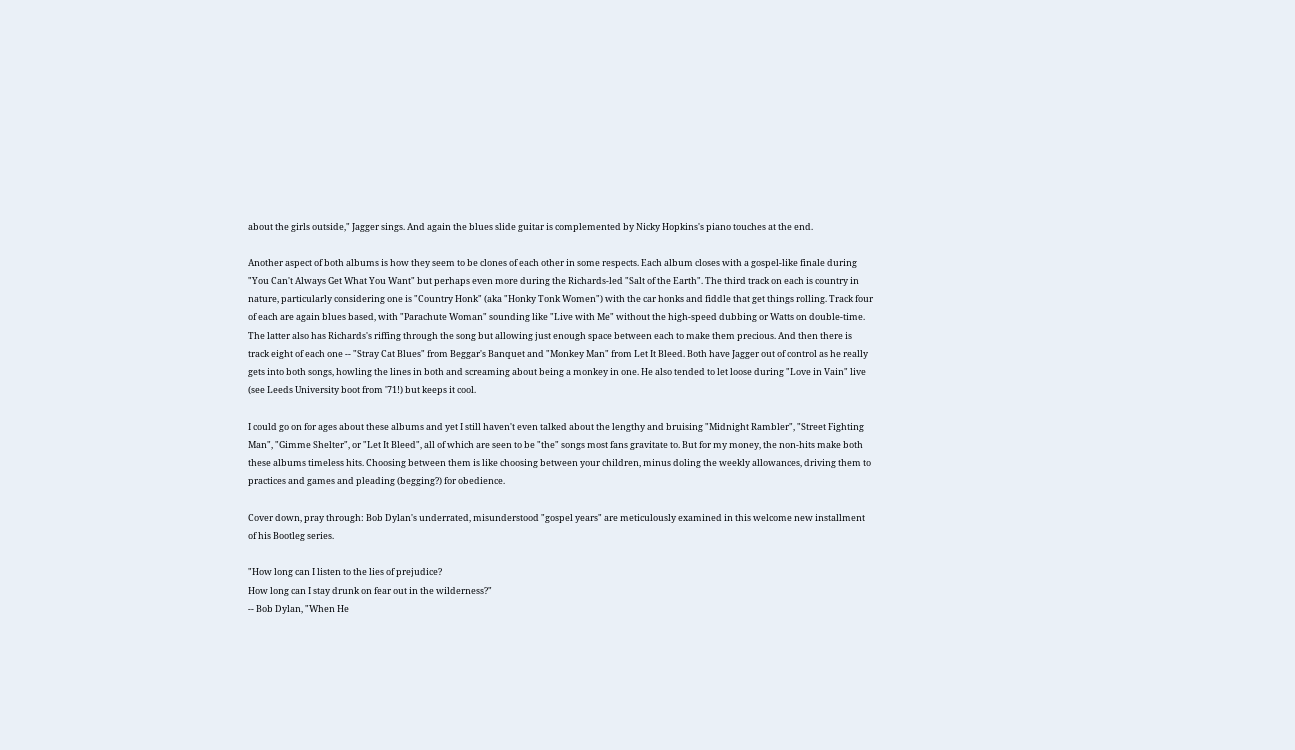about the girls outside," Jagger sings. And again the blues slide guitar is complemented by Nicky Hopkins's piano touches at the end.

Another aspect of both albums is how they seem to be clones of each other in some respects. Each album closes with a gospel-like finale during "You Can't Always Get What You Want" but perhaps even more during the Richards-led "Salt of the Earth". The third track on each is country in nature, particularly considering one is "Country Honk" (aka "Honky Tonk Women") with the car honks and fiddle that get things rolling. Track four of each are again blues based, with "Parachute Woman" sounding like "Live with Me" without the high-speed dubbing or Watts on double-time. The latter also has Richards's riffing through the song but allowing just enough space between each to make them precious. And then there is track eight of each one -- "Stray Cat Blues" from Beggar's Banquet and "Monkey Man" from Let It Bleed. Both have Jagger out of control as he really gets into both songs, howling the lines in both and screaming about being a monkey in one. He also tended to let loose during "Love in Vain" live (see Leeds University boot from '71!) but keeps it cool.

I could go on for ages about these albums and yet I still haven't even talked about the lengthy and bruising "Midnight Rambler", "Street Fighting Man", "Gimme Shelter", or "Let It Bleed", all of which are seen to be "the" songs most fans gravitate to. But for my money, the non-hits make both these albums timeless hits. Choosing between them is like choosing between your children, minus doling the weekly allowances, driving them to practices and games and pleading (begging?) for obedience.

Cover down, pray through: Bob Dylan's underrated, misunderstood "gospel years" are meticulously examined in this welcome new installment of his Bootleg series.

"How long can I listen to the lies of prejudice?
How long can I stay drunk on fear out in the wilderness?"
-- Bob Dylan, "When He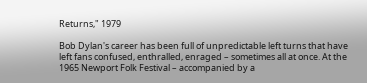Returns," 1979

Bob Dylan's career has been full of unpredictable left turns that have left fans confused, enthralled, enraged – sometimes all at once. At the 1965 Newport Folk Festival – accompanied by a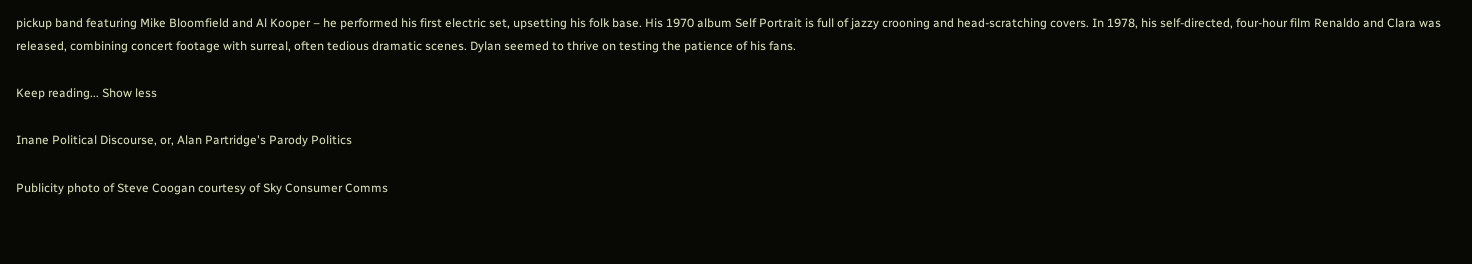pickup band featuring Mike Bloomfield and Al Kooper – he performed his first electric set, upsetting his folk base. His 1970 album Self Portrait is full of jazzy crooning and head-scratching covers. In 1978, his self-directed, four-hour film Renaldo and Clara was released, combining concert footage with surreal, often tedious dramatic scenes. Dylan seemed to thrive on testing the patience of his fans.

Keep reading... Show less

Inane Political Discourse, or, Alan Partridge's Parody Politics

Publicity photo of Steve Coogan courtesy of Sky Consumer Comms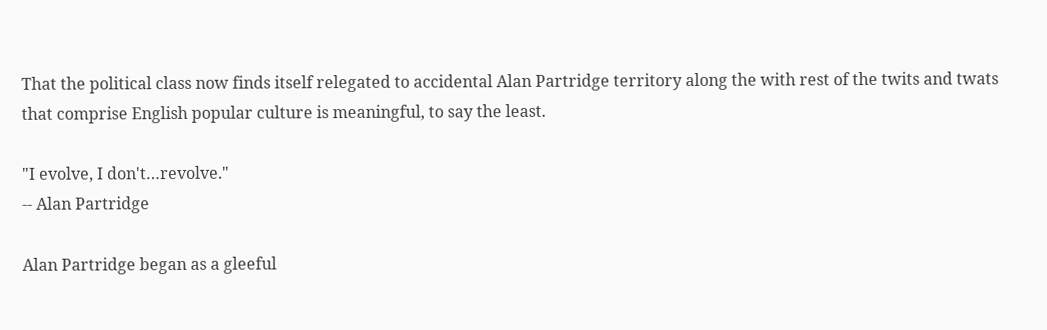That the political class now finds itself relegated to accidental Alan Partridge territory along the with rest of the twits and twats that comprise English popular culture is meaningful, to say the least.

"I evolve, I don't…revolve."
-- Alan Partridge

Alan Partridge began as a gleeful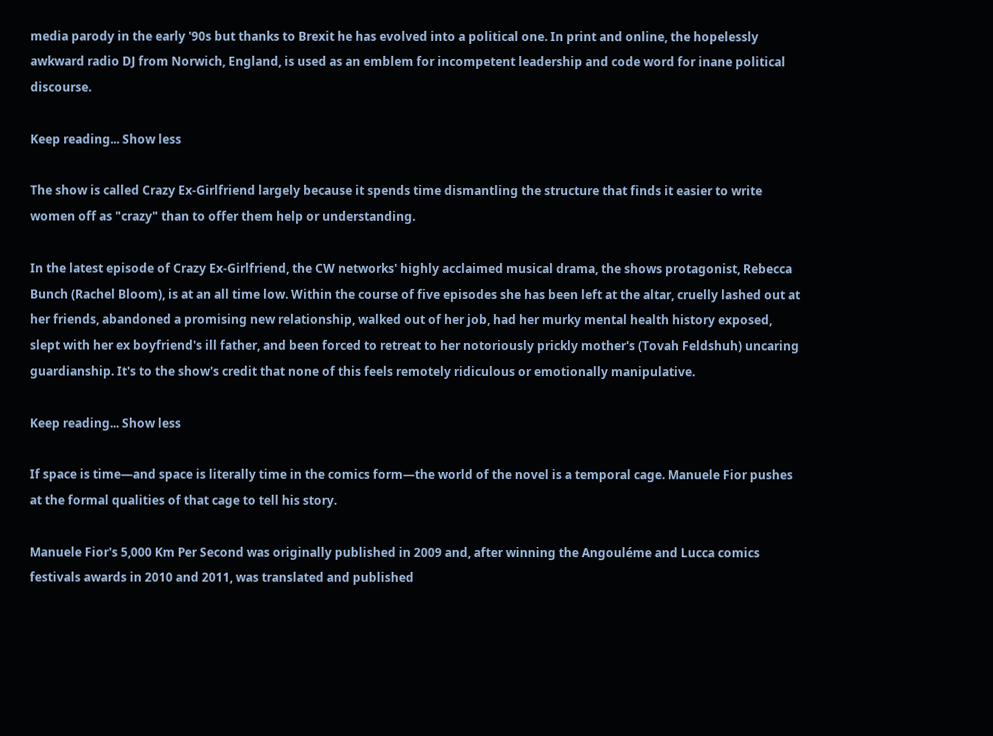media parody in the early '90s but thanks to Brexit he has evolved into a political one. In print and online, the hopelessly awkward radio DJ from Norwich, England, is used as an emblem for incompetent leadership and code word for inane political discourse.

Keep reading... Show less

The show is called Crazy Ex-Girlfriend largely because it spends time dismantling the structure that finds it easier to write women off as "crazy" than to offer them help or understanding.

In the latest episode of Crazy Ex-Girlfriend, the CW networks' highly acclaimed musical drama, the shows protagonist, Rebecca Bunch (Rachel Bloom), is at an all time low. Within the course of five episodes she has been left at the altar, cruelly lashed out at her friends, abandoned a promising new relationship, walked out of her job, had her murky mental health history exposed, slept with her ex boyfriend's ill father, and been forced to retreat to her notoriously prickly mother's (Tovah Feldshuh) uncaring guardianship. It's to the show's credit that none of this feels remotely ridiculous or emotionally manipulative.

Keep reading... Show less

If space is time—and space is literally time in the comics form—the world of the novel is a temporal cage. Manuele Fior pushes at the formal qualities of that cage to tell his story.

Manuele Fior's 5,000 Km Per Second was originally published in 2009 and, after winning the Angouléme and Lucca comics festivals awards in 2010 and 2011, was translated and published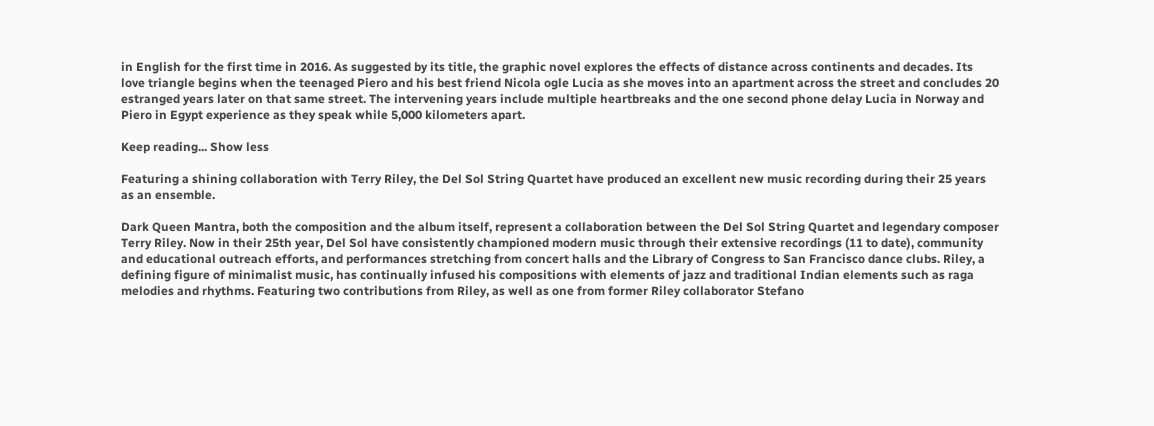in English for the first time in 2016. As suggested by its title, the graphic novel explores the effects of distance across continents and decades. Its love triangle begins when the teenaged Piero and his best friend Nicola ogle Lucia as she moves into an apartment across the street and concludes 20 estranged years later on that same street. The intervening years include multiple heartbreaks and the one second phone delay Lucia in Norway and Piero in Egypt experience as they speak while 5,000 kilometers apart.

Keep reading... Show less

Featuring a shining collaboration with Terry Riley, the Del Sol String Quartet have produced an excellent new music recording during their 25 years as an ensemble.

Dark Queen Mantra, both the composition and the album itself, represent a collaboration between the Del Sol String Quartet and legendary composer Terry Riley. Now in their 25th year, Del Sol have consistently championed modern music through their extensive recordings (11 to date), community and educational outreach efforts, and performances stretching from concert halls and the Library of Congress to San Francisco dance clubs. Riley, a defining figure of minimalist music, has continually infused his compositions with elements of jazz and traditional Indian elements such as raga melodies and rhythms. Featuring two contributions from Riley, as well as one from former Riley collaborator Stefano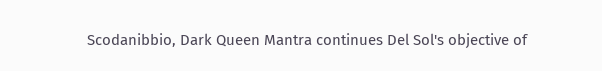Scodanibbio, Dark Queen Mantra continues Del Sol's objective of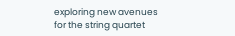exploring new avenues for the string quartet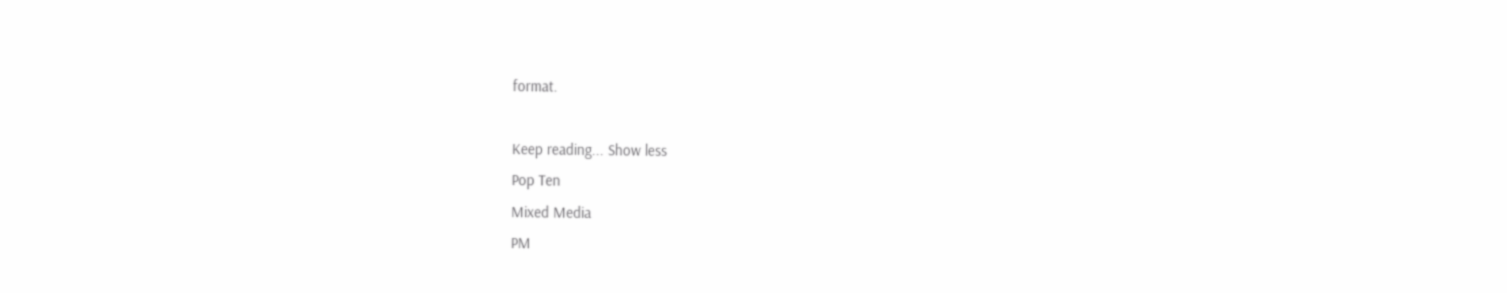format.

Keep reading... Show less
Pop Ten
Mixed Media
PM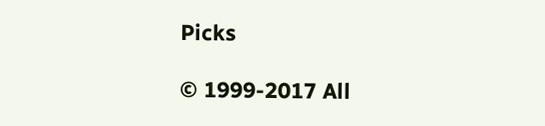Picks

© 1999-2017 All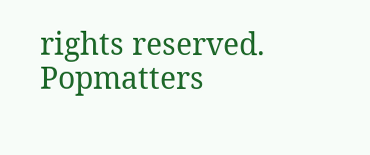rights reserved.
Popmatters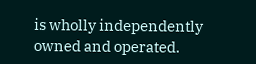is wholly independently owned and operated.